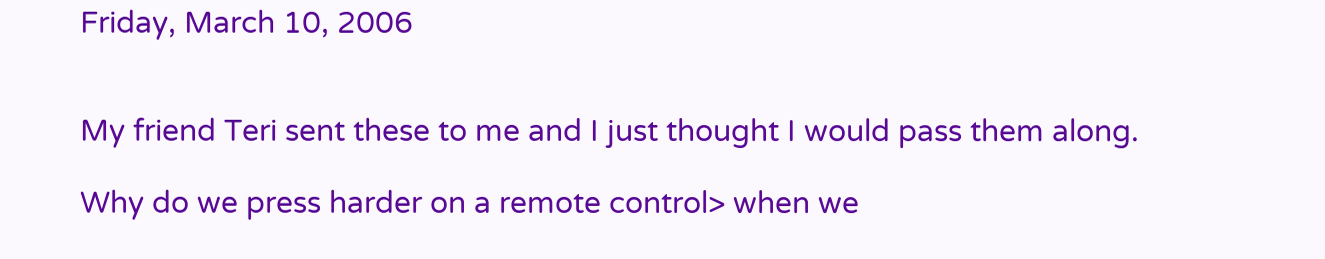Friday, March 10, 2006


My friend Teri sent these to me and I just thought I would pass them along.

Why do we press harder on a remote control> when we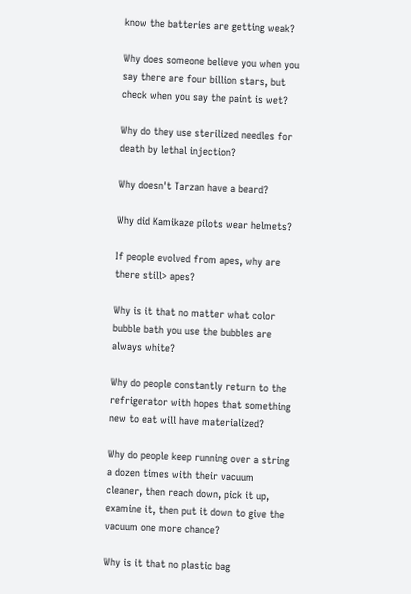know the batteries are getting weak?

Why does someone believe you when you say there are four billion stars, but check when you say the paint is wet?

Why do they use sterilized needles for death by lethal injection?

Why doesn't Tarzan have a beard?

Why did Kamikaze pilots wear helmets?

If people evolved from apes, why are there still> apes?

Why is it that no matter what color bubble bath you use the bubbles are always white?

Why do people constantly return to the refrigerator with hopes that something new to eat will have materialized?

Why do people keep running over a string a dozen times with their vacuum cleaner, then reach down, pick it up, examine it, then put it down to give the vacuum one more chance?

Why is it that no plastic bag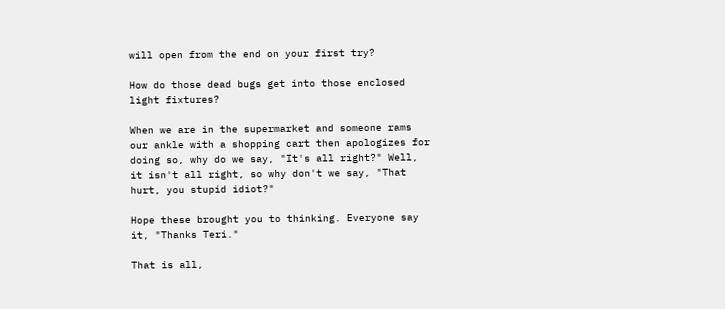will open from the end on your first try?

How do those dead bugs get into those enclosed light fixtures?

When we are in the supermarket and someone rams our ankle with a shopping cart then apologizes for doing so, why do we say, "It's all right?" Well, it isn't all right, so why don't we say, "That hurt, you stupid idiot?"

Hope these brought you to thinking. Everyone say it, "Thanks Teri."

That is all,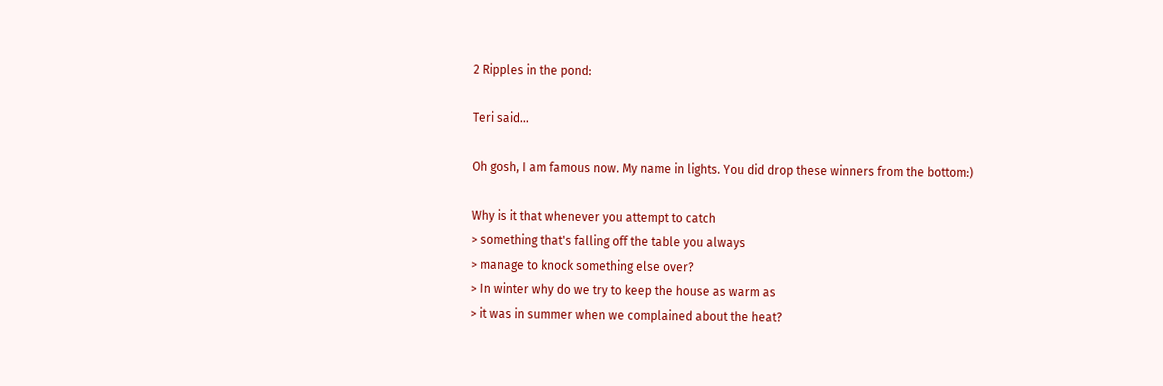2 Ripples in the pond:

Teri said...

Oh gosh, I am famous now. My name in lights. You did drop these winners from the bottom:)

Why is it that whenever you attempt to catch
> something that's falling off the table you always
> manage to knock something else over?
> In winter why do we try to keep the house as warm as
> it was in summer when we complained about the heat?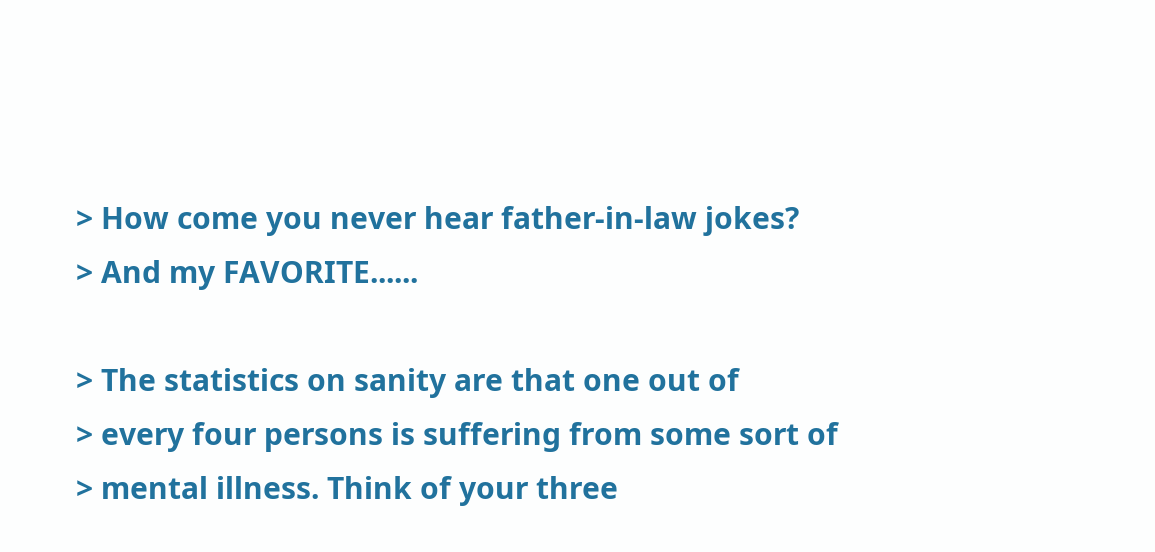> How come you never hear father-in-law jokes?
> And my FAVORITE......

> The statistics on sanity are that one out of
> every four persons is suffering from some sort of
> mental illness. Think of your three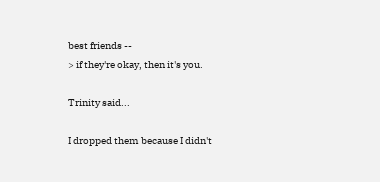best friends --
> if they're okay, then it's you.

Trinity said...

I dropped them because I didn't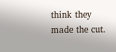think they made the cut.